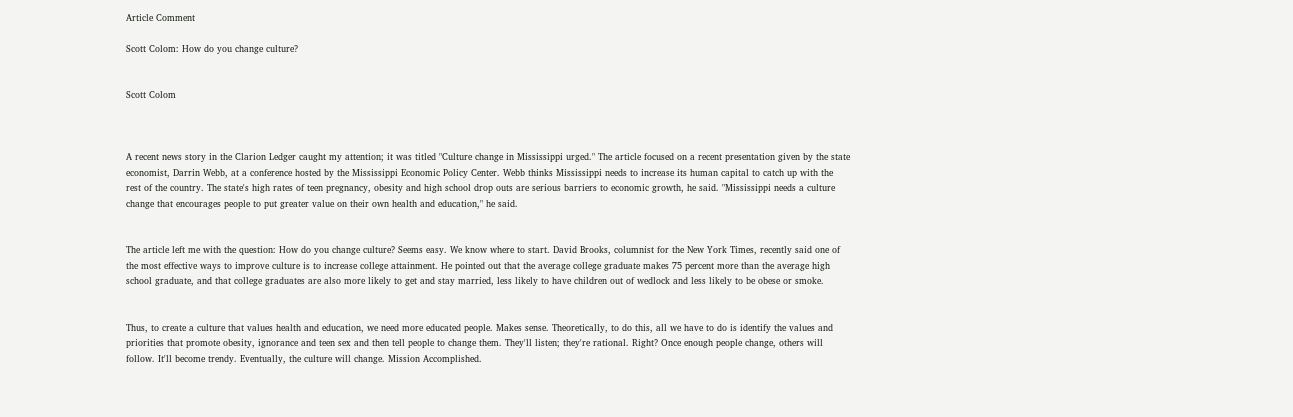Article Comment

Scott Colom: How do you change culture?


Scott Colom



A recent news story in the Clarion Ledger caught my attention; it was titled "Culture change in Mississippi urged." The article focused on a recent presentation given by the state economist, Darrin Webb, at a conference hosted by the Mississippi Economic Policy Center. Webb thinks Mississippi needs to increase its human capital to catch up with the rest of the country. The state's high rates of teen pregnancy, obesity and high school drop outs are serious barriers to economic growth, he said. "Mississippi needs a culture change that encourages people to put greater value on their own health and education," he said.


The article left me with the question: How do you change culture? Seems easy. We know where to start. David Brooks, columnist for the New York Times, recently said one of the most effective ways to improve culture is to increase college attainment. He pointed out that the average college graduate makes 75 percent more than the average high school graduate, and that college graduates are also more likely to get and stay married, less likely to have children out of wedlock and less likely to be obese or smoke.


Thus, to create a culture that values health and education, we need more educated people. Makes sense. Theoretically, to do this, all we have to do is identify the values and priorities that promote obesity, ignorance and teen sex and then tell people to change them. They'll listen; they're rational. Right? Once enough people change, others will follow. It'll become trendy. Eventually, the culture will change. Mission Accomplished.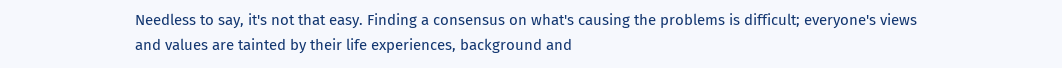Needless to say, it's not that easy. Finding a consensus on what's causing the problems is difficult; everyone's views and values are tainted by their life experiences, background and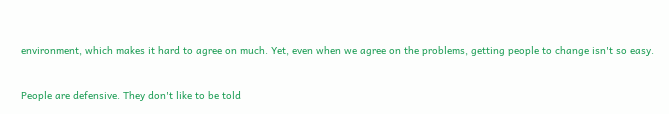environment, which makes it hard to agree on much. Yet, even when we agree on the problems, getting people to change isn't so easy.


People are defensive. They don't like to be told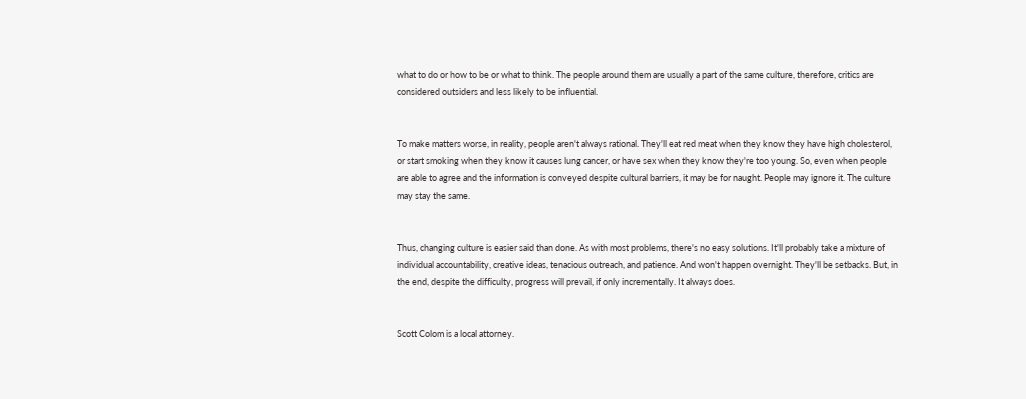what to do or how to be or what to think. The people around them are usually a part of the same culture, therefore, critics are considered outsiders and less likely to be influential.


To make matters worse, in reality, people aren't always rational. They'll eat red meat when they know they have high cholesterol, or start smoking when they know it causes lung cancer, or have sex when they know they're too young. So, even when people are able to agree and the information is conveyed despite cultural barriers, it may be for naught. People may ignore it. The culture may stay the same.


Thus, changing culture is easier said than done. As with most problems, there's no easy solutions. It'll probably take a mixture of individual accountability, creative ideas, tenacious outreach, and patience. And won't happen overnight. They'll be setbacks. But, in the end, despite the difficulty, progress will prevail, if only incrementally. It always does.


Scott Colom is a local attorney.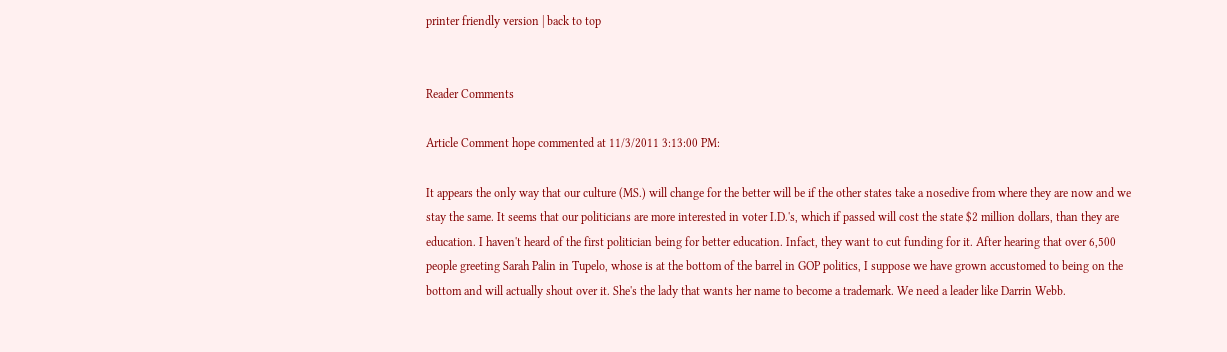printer friendly version | back to top


Reader Comments

Article Comment hope commented at 11/3/2011 3:13:00 PM:

It appears the only way that our culture (MS.) will change for the better will be if the other states take a nosedive from where they are now and we stay the same. It seems that our politicians are more interested in voter I.D.'s, which if passed will cost the state $2 million dollars, than they are education. I haven't heard of the first politician being for better education. Infact, they want to cut funding for it. After hearing that over 6,500 people greeting Sarah Palin in Tupelo, whose is at the bottom of the barrel in GOP politics, I suppose we have grown accustomed to being on the bottom and will actually shout over it. She's the lady that wants her name to become a trademark. We need a leader like Darrin Webb.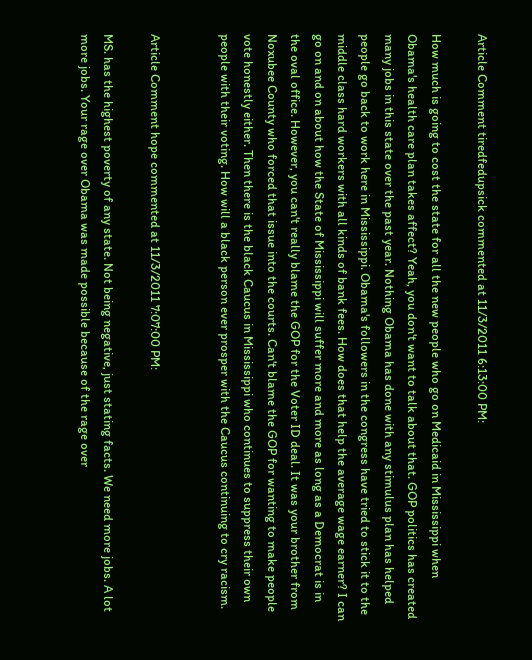Article Comment tiredfedupsick commented at 11/3/2011 6:13:00 PM:

How much is going to cost the state for all the new people who go on Medicaid in Mississippi when Obama's health care plan takes affect? Yeah, you don't want to talk about that. GOP politics has created many jobs in this state over the past year. Nothing Obama has done with any stimulus plan has helped people go back to work here in Mississippi. Obama's followers in the congress have tried to stick it to the middle class hard workers with all kinds of bank fees. How does that help the average wage earner? I can go on and on about how the State of Mississippi will suffer more and more as long as a Democrat is in the oval office. However, you can't really blame the GOP for the Voter ID deal. It was your brother from Noxubee County who forced that issue into the courts. Can't blame the GOP for wanting to make people vote honestly either. Then there is the black Caucus in Mississippi who continues to suppress their own people with their voting. How will a black person ever prosper with the Caucus continuing to cry racism.


Article Comment hope commented at 11/3/2011 7:07:00 PM:

MS. has the highest poverty of any state. Not being negative, just stating facts. We need more jobs. A lot more jobs. Your rage over Obama was made possible because of the rage over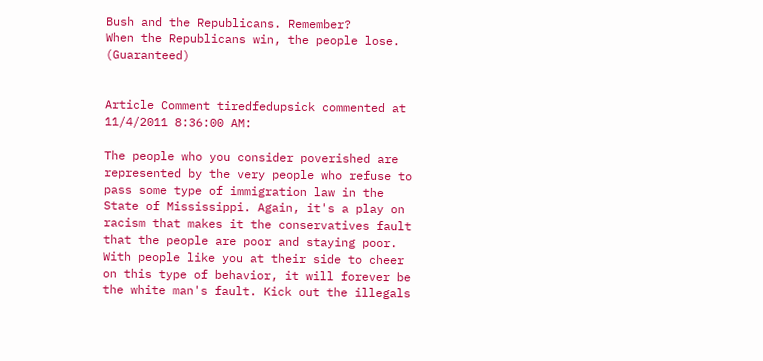Bush and the Republicans. Remember?
When the Republicans win, the people lose. (Guaranteed)


Article Comment tiredfedupsick commented at 11/4/2011 8:36:00 AM:

The people who you consider poverished are represented by the very people who refuse to pass some type of immigration law in the State of Mississippi. Again, it's a play on racism that makes it the conservatives fault that the people are poor and staying poor. With people like you at their side to cheer on this type of behavior, it will forever be the white man's fault. Kick out the illegals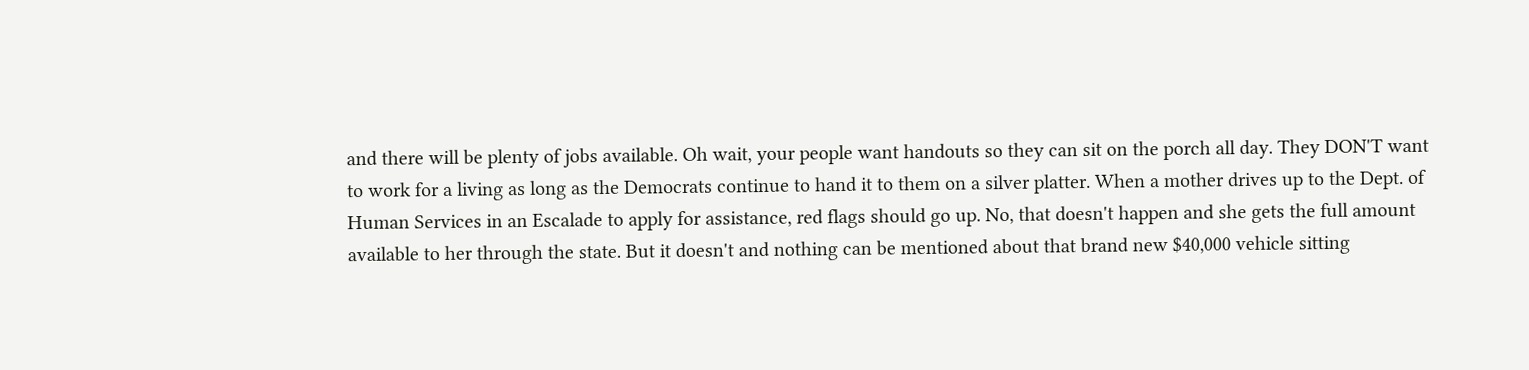and there will be plenty of jobs available. Oh wait, your people want handouts so they can sit on the porch all day. They DON'T want to work for a living as long as the Democrats continue to hand it to them on a silver platter. When a mother drives up to the Dept. of Human Services in an Escalade to apply for assistance, red flags should go up. No, that doesn't happen and she gets the full amount available to her through the state. But it doesn't and nothing can be mentioned about that brand new $40,000 vehicle sitting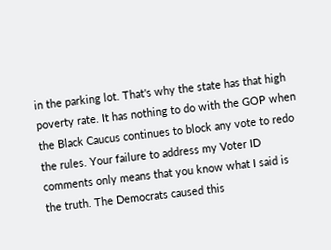in the parking lot. That's why the state has that high poverty rate. It has nothing to do with the GOP when the Black Caucus continues to block any vote to redo the rules. Your failure to address my Voter ID comments only means that you know what I said is the truth. The Democrats caused this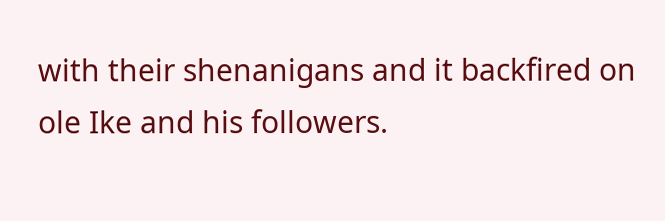with their shenanigans and it backfired on ole Ike and his followers.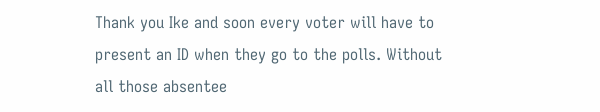Thank you Ike and soon every voter will have to present an ID when they go to the polls. Without all those absentee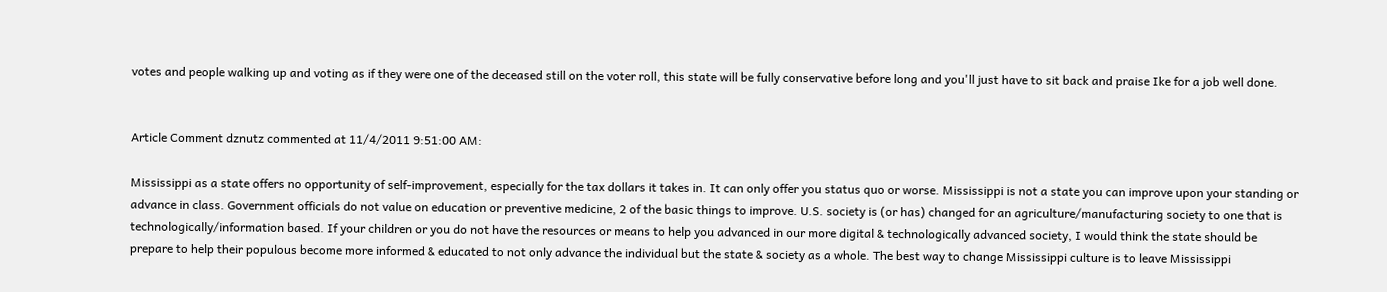votes and people walking up and voting as if they were one of the deceased still on the voter roll, this state will be fully conservative before long and you'll just have to sit back and praise Ike for a job well done.


Article Comment dznutz commented at 11/4/2011 9:51:00 AM:

Mississippi as a state offers no opportunity of self-improvement, especially for the tax dollars it takes in. It can only offer you status quo or worse. Mississippi is not a state you can improve upon your standing or advance in class. Government officials do not value on education or preventive medicine, 2 of the basic things to improve. U.S. society is (or has) changed for an agriculture/manufacturing society to one that is technologically/information based. If your children or you do not have the resources or means to help you advanced in our more digital & technologically advanced society, I would think the state should be prepare to help their populous become more informed & educated to not only advance the individual but the state & society as a whole. The best way to change Mississippi culture is to leave Mississippi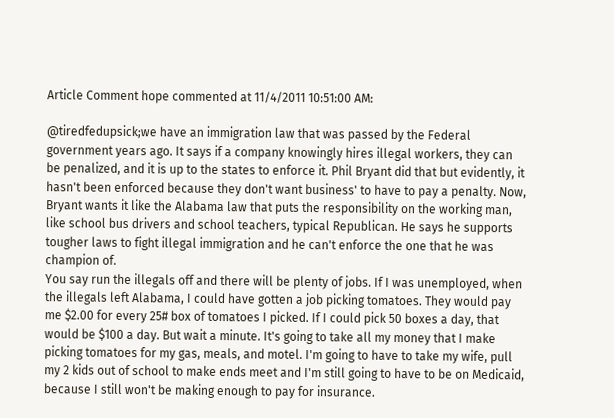Article Comment hope commented at 11/4/2011 10:51:00 AM:

@tiredfedupsick;we have an immigration law that was passed by the Federal government years ago. It says if a company knowingly hires illegal workers, they can be penalized, and it is up to the states to enforce it. Phil Bryant did that but evidently, it hasn't been enforced because they don't want business' to have to pay a penalty. Now, Bryant wants it like the Alabama law that puts the responsibility on the working man, like school bus drivers and school teachers, typical Republican. He says he supports tougher laws to fight illegal immigration and he can't enforce the one that he was champion of.
You say run the illegals off and there will be plenty of jobs. If I was unemployed, when the illegals left Alabama, I could have gotten a job picking tomatoes. They would pay me $2.00 for every 25# box of tomatoes I picked. If I could pick 50 boxes a day, that would be $100 a day. But wait a minute. It's going to take all my money that I make picking tomatoes for my gas, meals, and motel. I'm going to have to take my wife, pull my 2 kids out of school to make ends meet and I'm still going to have to be on Medicaid, because I still won't be making enough to pay for insurance.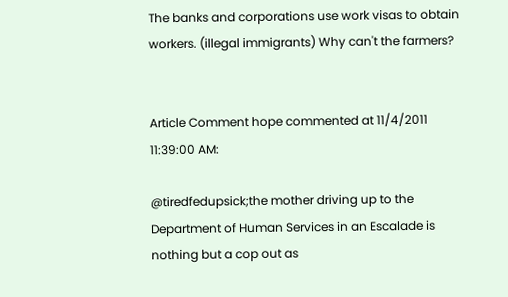The banks and corporations use work visas to obtain workers. (illegal immigrants) Why can't the farmers?


Article Comment hope commented at 11/4/2011 11:39:00 AM:

@tiredfedupsick;the mother driving up to the Department of Human Services in an Escalade is nothing but a cop out as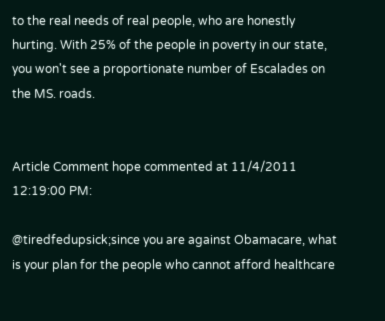to the real needs of real people, who are honestly hurting. With 25% of the people in poverty in our state, you won't see a proportionate number of Escalades on the MS. roads.


Article Comment hope commented at 11/4/2011 12:19:00 PM:

@tiredfedupsick;since you are against Obamacare, what is your plan for the people who cannot afford healthcare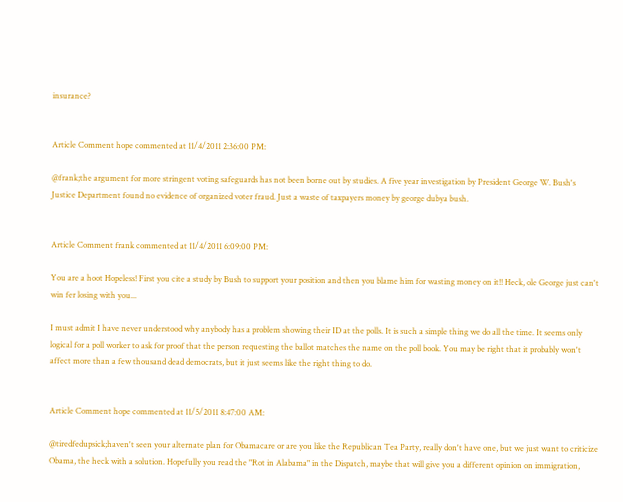insurance?


Article Comment hope commented at 11/4/2011 2:36:00 PM:

@frank;the argument for more stringent voting safeguards has not been borne out by studies. A five year investigation by President George W. Bush's Justice Department found no evidence of organized voter fraud. Just a waste of taxpayers money by george dubya bush.


Article Comment frank commented at 11/4/2011 6:09:00 PM:

You are a hoot Hopeless! First you cite a study by Bush to support your position and then you blame him for wasting money on it!! Heck, ole George just can't win fer losing with you...

I must admit I have never understood why anybody has a problem showing their ID at the polls. It is such a simple thing we do all the time. It seems only logical for a poll worker to ask for proof that the person requesting the ballot matches the name on the poll book. You may be right that it probably won't affect more than a few thousand dead democrats, but it just seems like the right thing to do.


Article Comment hope commented at 11/5/2011 8:47:00 AM:

@tiredfedupsick;haven't seen your alternate plan for Obamacare or are you like the Republican Tea Party, really don't have one, but we just want to criticize Obama, the heck with a solution. Hopefully you read the "Rot in Alabama" in the Dispatch, maybe that will give you a different opinion on immigration,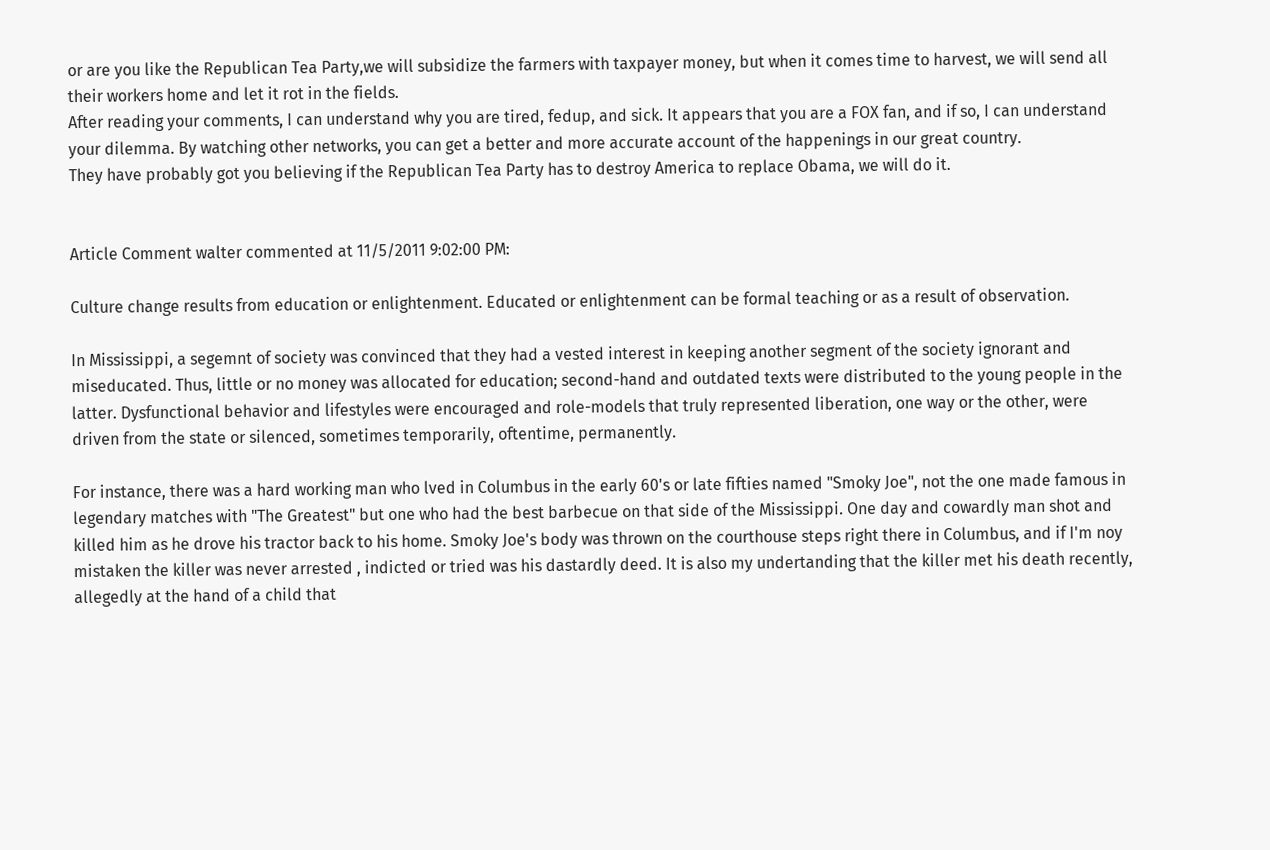or are you like the Republican Tea Party,we will subsidize the farmers with taxpayer money, but when it comes time to harvest, we will send all their workers home and let it rot in the fields.
After reading your comments, I can understand why you are tired, fedup, and sick. It appears that you are a FOX fan, and if so, I can understand your dilemma. By watching other networks, you can get a better and more accurate account of the happenings in our great country.
They have probably got you believing if the Republican Tea Party has to destroy America to replace Obama, we will do it.


Article Comment walter commented at 11/5/2011 9:02:00 PM:

Culture change results from education or enlightenment. Educated or enlightenment can be formal teaching or as a result of observation.

In Mississippi, a segemnt of society was convinced that they had a vested interest in keeping another segment of the society ignorant and miseducated. Thus, little or no money was allocated for education; second-hand and outdated texts were distributed to the young people in the latter. Dysfunctional behavior and lifestyles were encouraged and role-models that truly represented liberation, one way or the other, were driven from the state or silenced, sometimes temporarily, oftentime, permanently.

For instance, there was a hard working man who lved in Columbus in the early 60's or late fifties named "Smoky Joe", not the one made famous in legendary matches with "The Greatest" but one who had the best barbecue on that side of the Mississippi. One day and cowardly man shot and killed him as he drove his tractor back to his home. Smoky Joe's body was thrown on the courthouse steps right there in Columbus, and if I'm noy mistaken the killer was never arrested , indicted or tried was his dastardly deed. It is also my undertanding that the killer met his death recently, allegedly at the hand of a child that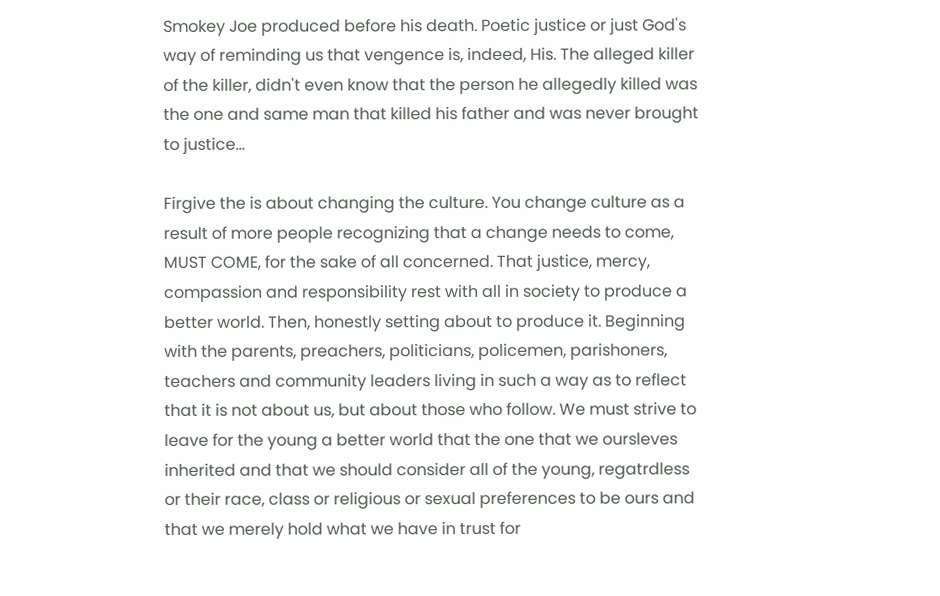Smokey Joe produced before his death. Poetic justice or just God's way of reminding us that vengence is, indeed, His. The alleged killer of the killer, didn't even know that the person he allegedly killed was the one and same man that killed his father and was never brought to justice...

Firgive the is about changing the culture. You change culture as a result of more people recognizing that a change needs to come, MUST COME, for the sake of all concerned. That justice, mercy, compassion and responsibility rest with all in society to produce a better world. Then, honestly setting about to produce it. Beginning with the parents, preachers, politicians, policemen, parishoners, teachers and community leaders living in such a way as to reflect that it is not about us, but about those who follow. We must strive to leave for the young a better world that the one that we oursleves inherited and that we should consider all of the young, regatrdless or their race, class or religious or sexual preferences to be ours and that we merely hold what we have in trust for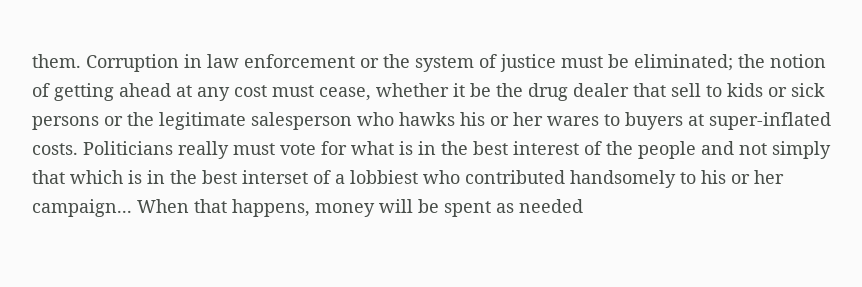them. Corruption in law enforcement or the system of justice must be eliminated; the notion of getting ahead at any cost must cease, whether it be the drug dealer that sell to kids or sick persons or the legitimate salesperson who hawks his or her wares to buyers at super-inflated costs. Politicians really must vote for what is in the best interest of the people and not simply that which is in the best interset of a lobbiest who contributed handsomely to his or her campaign... When that happens, money will be spent as needed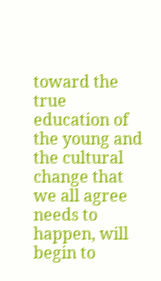toward the true education of the young and the cultural change that we all agree needs to happen, will begin to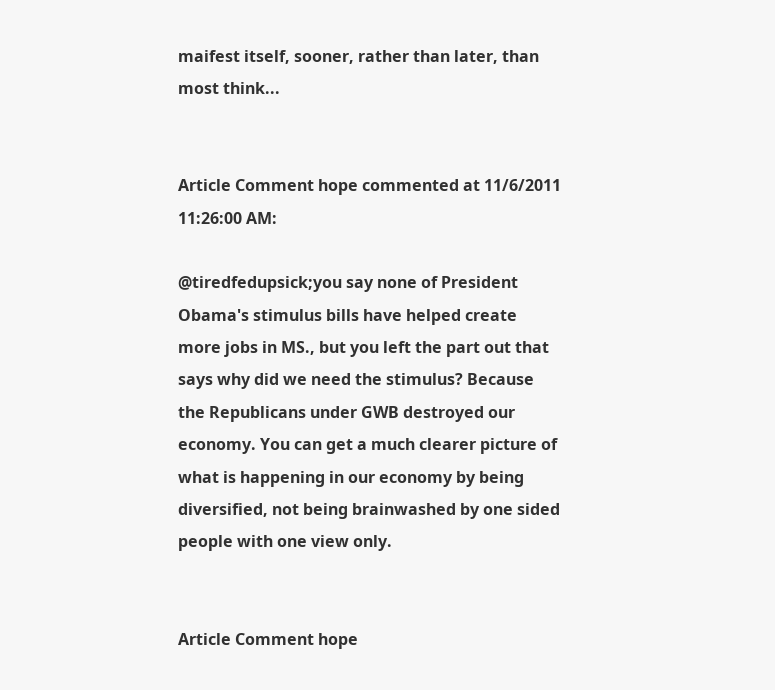maifest itself, sooner, rather than later, than most think...


Article Comment hope commented at 11/6/2011 11:26:00 AM:

@tiredfedupsick;you say none of President Obama's stimulus bills have helped create more jobs in MS., but you left the part out that says why did we need the stimulus? Because the Republicans under GWB destroyed our economy. You can get a much clearer picture of what is happening in our economy by being diversified, not being brainwashed by one sided people with one view only.


Article Comment hope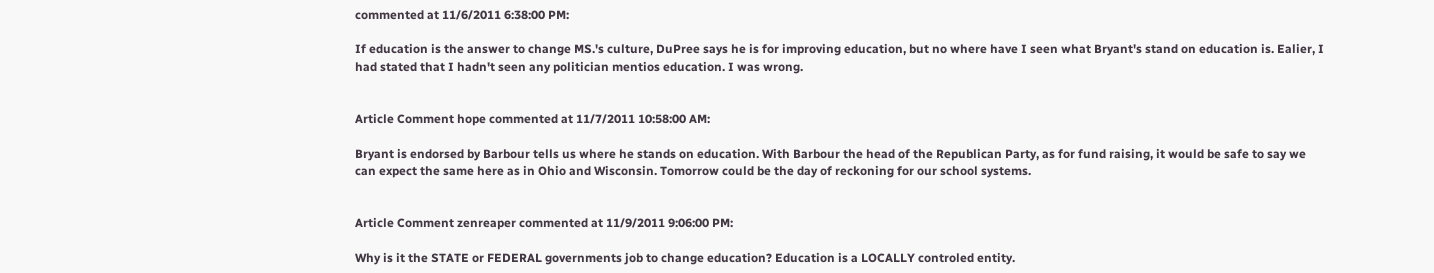commented at 11/6/2011 6:38:00 PM:

If education is the answer to change MS.'s culture, DuPree says he is for improving education, but no where have I seen what Bryant's stand on education is. Ealier, I had stated that I hadn't seen any politician mentios education. I was wrong.


Article Comment hope commented at 11/7/2011 10:58:00 AM:

Bryant is endorsed by Barbour tells us where he stands on education. With Barbour the head of the Republican Party, as for fund raising, it would be safe to say we can expect the same here as in Ohio and Wisconsin. Tomorrow could be the day of reckoning for our school systems.


Article Comment zenreaper commented at 11/9/2011 9:06:00 PM:

Why is it the STATE or FEDERAL governments job to change education? Education is a LOCALLY controled entity.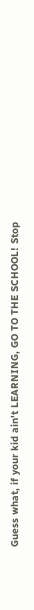Guess what, if your kid ain't LEARNING, GO TO THE SCHOOL! Stop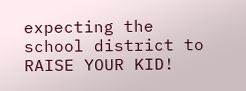expecting the school district to RAISE YOUR KID!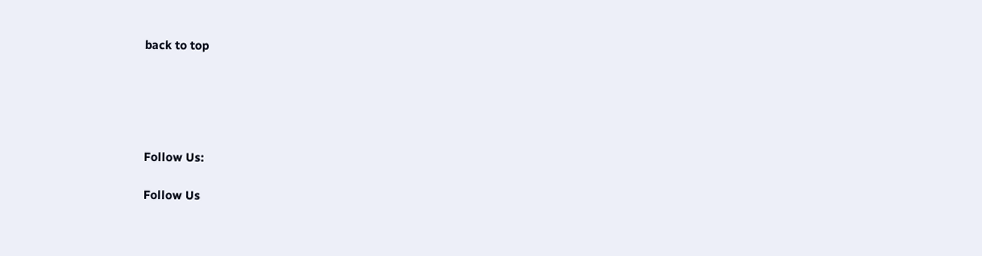back to top





Follow Us:

Follow Us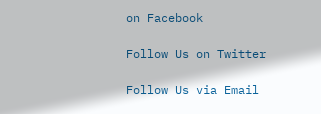on Facebook

Follow Us on Twitter

Follow Us via Email